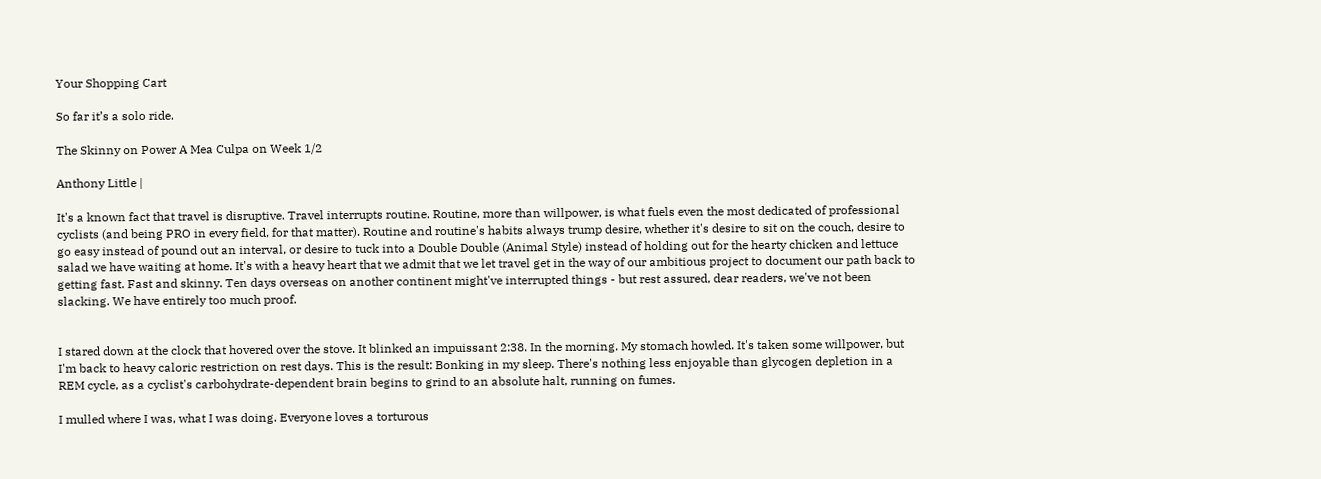Your Shopping Cart

So far it’s a solo ride.

The Skinny on Power A Mea Culpa on Week 1/2

Anthony Little |

It's a known fact that travel is disruptive. Travel interrupts routine. Routine, more than willpower, is what fuels even the most dedicated of professional cyclists (and being PRO in every field, for that matter). Routine and routine's habits always trump desire, whether it's desire to sit on the couch, desire to go easy instead of pound out an interval, or desire to tuck into a Double Double (Animal Style) instead of holding out for the hearty chicken and lettuce salad we have waiting at home. It's with a heavy heart that we admit that we let travel get in the way of our ambitious project to document our path back to getting fast. Fast and skinny. Ten days overseas on another continent might've interrupted things - but rest assured, dear readers, we've not been slacking. We have entirely too much proof.


I stared down at the clock that hovered over the stove. It blinked an impuissant 2:38. In the morning. My stomach howled. It's taken some willpower, but I'm back to heavy caloric restriction on rest days. This is the result: Bonking in my sleep. There's nothing less enjoyable than glycogen depletion in a REM cycle, as a cyclist's carbohydrate-dependent brain begins to grind to an absolute halt, running on fumes.

I mulled where I was, what I was doing. Everyone loves a torturous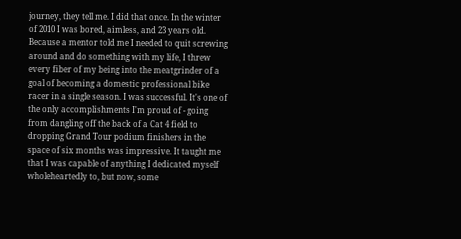journey, they tell me. I did that once. In the winter of 2010 I was bored, aimless, and 23 years old. Because a mentor told me I needed to quit screwing around and do something with my life, I threw every fiber of my being into the meatgrinder of a goal of becoming a domestic professional bike racer in a single season. I was successful. It's one of the only accomplishments I'm proud of - going from dangling off the back of a Cat 4 field to dropping Grand Tour podium finishers in the space of six months was impressive. It taught me that I was capable of anything I dedicated myself wholeheartedly to, but now, some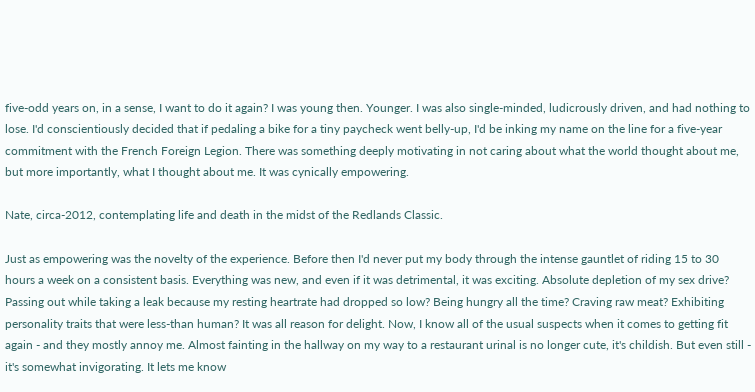five-odd years on, in a sense, I want to do it again? I was young then. Younger. I was also single-minded, ludicrously driven, and had nothing to lose. I'd conscientiously decided that if pedaling a bike for a tiny paycheck went belly-up, I'd be inking my name on the line for a five-year commitment with the French Foreign Legion. There was something deeply motivating in not caring about what the world thought about me, but more importantly, what I thought about me. It was cynically empowering.

Nate, circa-2012, contemplating life and death in the midst of the Redlands Classic.

Just as empowering was the novelty of the experience. Before then I'd never put my body through the intense gauntlet of riding 15 to 30 hours a week on a consistent basis. Everything was new, and even if it was detrimental, it was exciting. Absolute depletion of my sex drive? Passing out while taking a leak because my resting heartrate had dropped so low? Being hungry all the time? Craving raw meat? Exhibiting personality traits that were less-than human? It was all reason for delight. Now, I know all of the usual suspects when it comes to getting fit again - and they mostly annoy me. Almost fainting in the hallway on my way to a restaurant urinal is no longer cute, it's childish. But even still - it's somewhat invigorating. It lets me know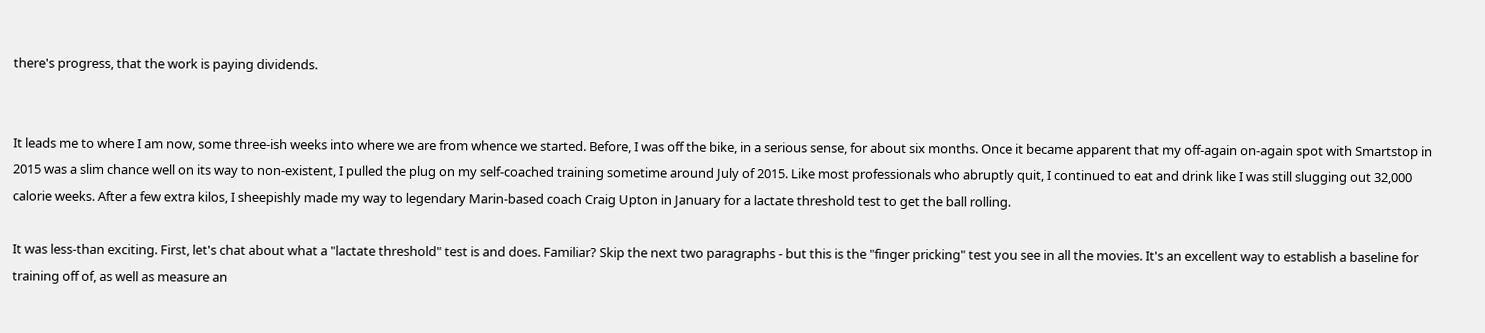there's progress, that the work is paying dividends.


It leads me to where I am now, some three-ish weeks into where we are from whence we started. Before, I was off the bike, in a serious sense, for about six months. Once it became apparent that my off-again on-again spot with Smartstop in 2015 was a slim chance well on its way to non-existent, I pulled the plug on my self-coached training sometime around July of 2015. Like most professionals who abruptly quit, I continued to eat and drink like I was still slugging out 32,000 calorie weeks. After a few extra kilos, I sheepishly made my way to legendary Marin-based coach Craig Upton in January for a lactate threshold test to get the ball rolling.

It was less-than exciting. First, let's chat about what a "lactate threshold" test is and does. Familiar? Skip the next two paragraphs - but this is the "finger pricking" test you see in all the movies. It's an excellent way to establish a baseline for training off of, as well as measure an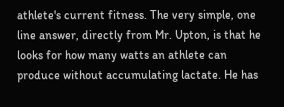athlete's current fitness. The very simple, one line answer, directly from Mr. Upton, is that he looks for how many watts an athlete can produce without accumulating lactate. He has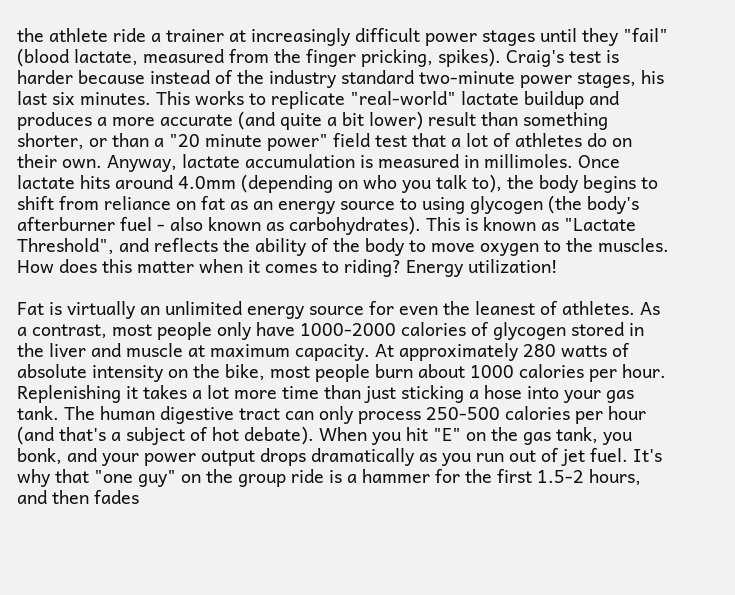the athlete ride a trainer at increasingly difficult power stages until they "fail" (blood lactate, measured from the finger pricking, spikes). Craig's test is harder because instead of the industry standard two-minute power stages, his last six minutes. This works to replicate "real-world" lactate buildup and produces a more accurate (and quite a bit lower) result than something shorter, or than a "20 minute power" field test that a lot of athletes do on their own. Anyway, lactate accumulation is measured in millimoles. Once lactate hits around 4.0mm (depending on who you talk to), the body begins to shift from reliance on fat as an energy source to using glycogen (the body's afterburner fuel - also known as carbohydrates). This is known as "Lactate Threshold", and reflects the ability of the body to move oxygen to the muscles. How does this matter when it comes to riding? Energy utilization!

Fat is virtually an unlimited energy source for even the leanest of athletes. As a contrast, most people only have 1000-2000 calories of glycogen stored in the liver and muscle at maximum capacity. At approximately 280 watts of absolute intensity on the bike, most people burn about 1000 calories per hour. Replenishing it takes a lot more time than just sticking a hose into your gas tank. The human digestive tract can only process 250-500 calories per hour (and that's a subject of hot debate). When you hit "E" on the gas tank, you bonk, and your power output drops dramatically as you run out of jet fuel. It's why that "one guy" on the group ride is a hammer for the first 1.5-2 hours, and then fades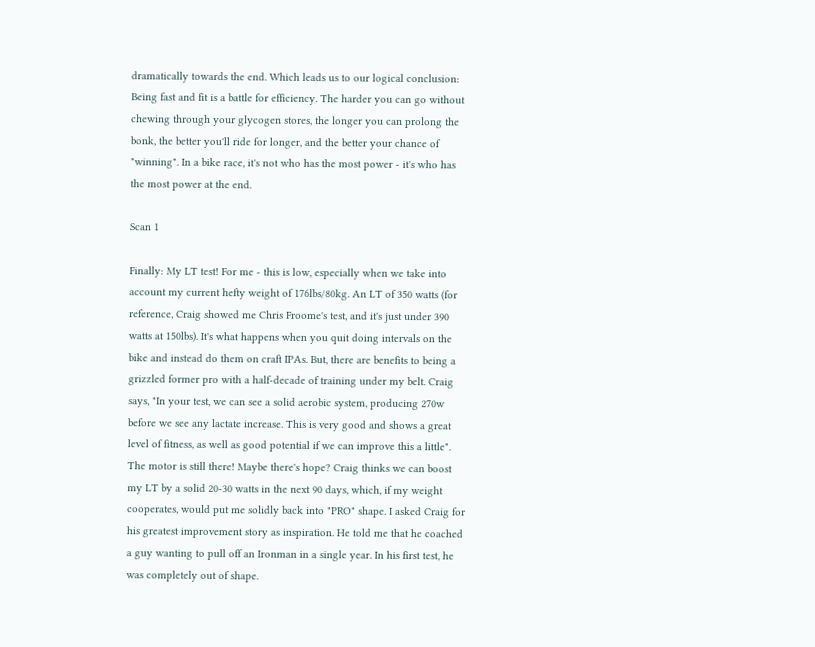dramatically towards the end. Which leads us to our logical conclusion: Being fast and fit is a battle for efficiency. The harder you can go without chewing through your glycogen stores, the longer you can prolong the bonk, the better you'll ride for longer, and the better your chance of "winning". In a bike race, it's not who has the most power - it's who has the most power at the end.

Scan 1

Finally: My LT test! For me - this is low, especially when we take into account my current hefty weight of 176lbs/80kg. An LT of 350 watts (for reference, Craig showed me Chris Froome's test, and it's just under 390 watts at 150lbs). It's what happens when you quit doing intervals on the bike and instead do them on craft IPAs. But, there are benefits to being a grizzled former pro with a half-decade of training under my belt. Craig says, "In your test, we can see a solid aerobic system, producing 270w before we see any lactate increase. This is very good and shows a great level of fitness, as well as good potential if we can improve this a little". The motor is still there! Maybe there's hope? Craig thinks we can boost my LT by a solid 20-30 watts in the next 90 days, which, if my weight cooperates, would put me solidly back into "PRO" shape. I asked Craig for his greatest improvement story as inspiration. He told me that he coached a guy wanting to pull off an Ironman in a single year. In his first test, he was completely out of shape.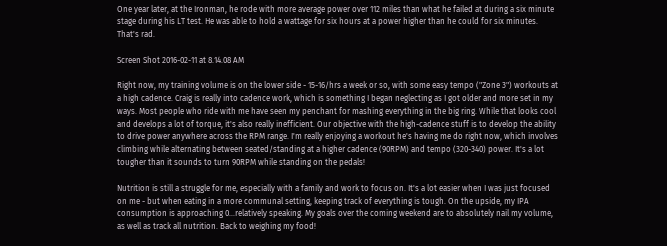One year later, at the Ironman, he rode with more average power over 112 miles than what he failed at during a six minute stage during his LT test. He was able to hold a wattage for six hours at a power higher than he could for six minutes. That's rad.

Screen Shot 2016-02-11 at 8.14.08 AM

Right now, my training volume is on the lower side - 15-16/hrs a week or so, with some easy tempo ("Zone 3") workouts at a high cadence. Craig is really into cadence work, which is something I began neglecting as I got older and more set in my ways. Most people who ride with me have seen my penchant for mashing everything in the big ring. While that looks cool and develops a lot of torque, it's also really inefficient. Our objective with the high-cadence stuff is to develop the ability to drive power anywhere across the RPM range. I'm really enjoying a workout he's having me do right now, which involves climbing while alternating between seated/standing at a higher cadence (90RPM) and tempo (320-340) power. It's a lot tougher than it sounds to turn 90RPM while standing on the pedals!

Nutrition is still a struggle for me, especially with a family and work to focus on. It's a lot easier when I was just focused on me - but when eating in a more communal setting, keeping track of everything is tough. On the upside, my IPA consumption is approaching 0...relatively speaking. My goals over the coming weekend are to absolutely nail my volume, as well as track all nutrition. Back to weighing my food!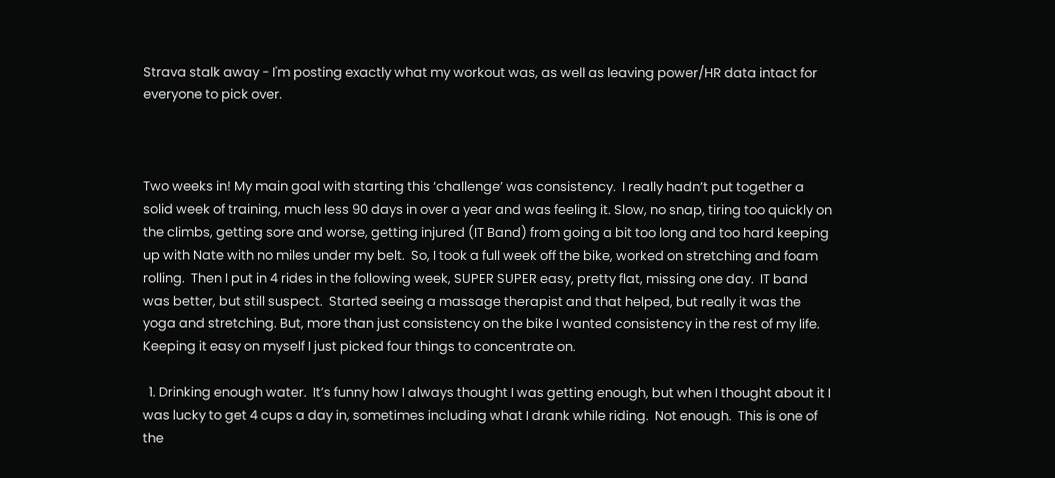Strava stalk away - I'm posting exactly what my workout was, as well as leaving power/HR data intact for everyone to pick over.



Two weeks in! My main goal with starting this ‘challenge’ was consistency.  I really hadn’t put together a solid week of training, much less 90 days in over a year and was feeling it. Slow, no snap, tiring too quickly on the climbs, getting sore and worse, getting injured (IT Band) from going a bit too long and too hard keeping up with Nate with no miles under my belt.  So, I took a full week off the bike, worked on stretching and foam rolling.  Then I put in 4 rides in the following week, SUPER SUPER easy, pretty flat, missing one day.  IT band was better, but still suspect.  Started seeing a massage therapist and that helped, but really it was the yoga and stretching. But, more than just consistency on the bike I wanted consistency in the rest of my life.  Keeping it easy on myself I just picked four things to concentrate on.

  1. Drinking enough water.  It’s funny how I always thought I was getting enough, but when I thought about it I was lucky to get 4 cups a day in, sometimes including what I drank while riding.  Not enough.  This is one of the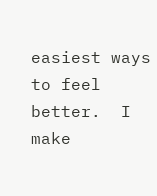easiest ways to feel better.  I make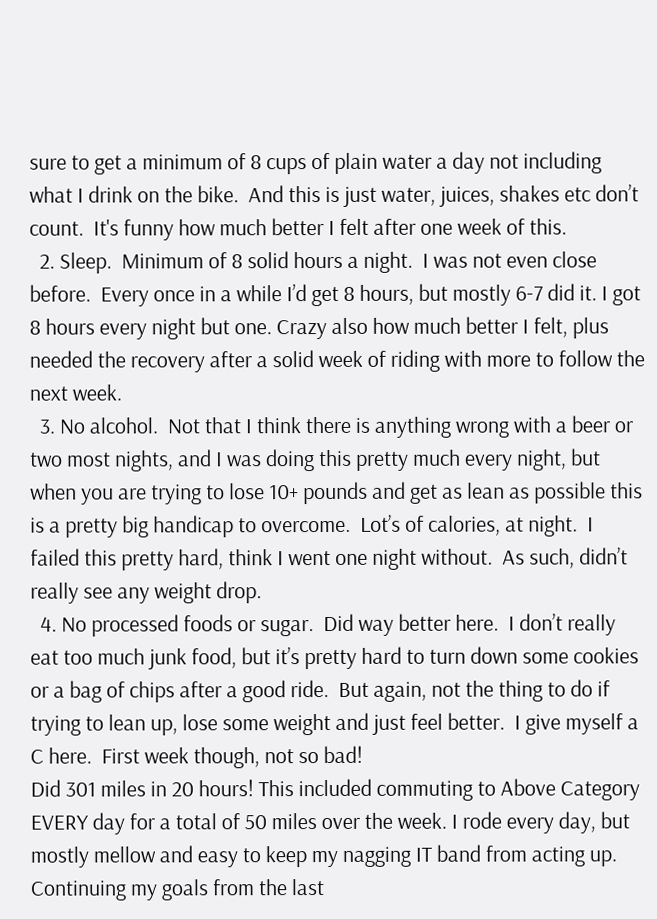sure to get a minimum of 8 cups of plain water a day not including what I drink on the bike.  And this is just water, juices, shakes etc don’t count.  It's funny how much better I felt after one week of this.
  2. Sleep.  Minimum of 8 solid hours a night.  I was not even close before.  Every once in a while I’d get 8 hours, but mostly 6-7 did it. I got 8 hours every night but one. Crazy also how much better I felt, plus needed the recovery after a solid week of riding with more to follow the next week.
  3. No alcohol.  Not that I think there is anything wrong with a beer or two most nights, and I was doing this pretty much every night, but when you are trying to lose 10+ pounds and get as lean as possible this is a pretty big handicap to overcome.  Lot’s of calories, at night.  I failed this pretty hard, think I went one night without.  As such, didn’t really see any weight drop.
  4. No processed foods or sugar.  Did way better here.  I don’t really eat too much junk food, but it’s pretty hard to turn down some cookies or a bag of chips after a good ride.  But again, not the thing to do if trying to lean up, lose some weight and just feel better.  I give myself a C here.  First week though, not so bad!
Did 301 miles in 20 hours! This included commuting to Above Category EVERY day for a total of 50 miles over the week. I rode every day, but mostly mellow and easy to keep my nagging IT band from acting up. Continuing my goals from the last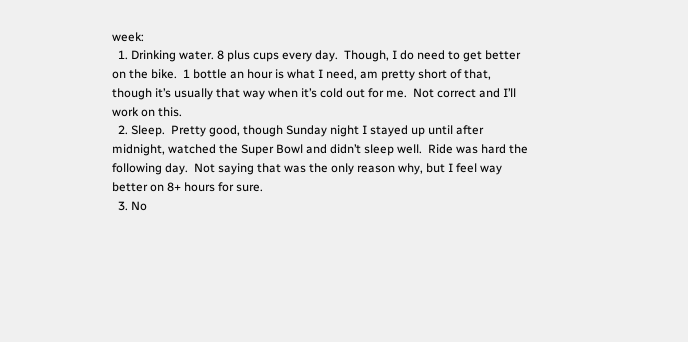week:
  1. Drinking water. 8 plus cups every day.  Though, I do need to get better on the bike.  1 bottle an hour is what I need, am pretty short of that, though it’s usually that way when it’s cold out for me.  Not correct and I’ll work on this.
  2. Sleep.  Pretty good, though Sunday night I stayed up until after midnight, watched the Super Bowl and didn’t sleep well.  Ride was hard the following day.  Not saying that was the only reason why, but I feel way better on 8+ hours for sure.
  3. No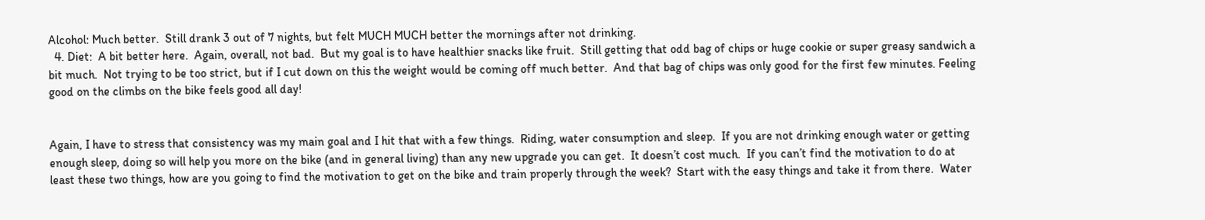Alcohol: Much better.  Still drank 3 out of 7 nights, but felt MUCH MUCH better the mornings after not drinking.
  4. Diet:  A bit better here.  Again, overall, not bad.  But my goal is to have healthier snacks like fruit.  Still getting that odd bag of chips or huge cookie or super greasy sandwich a bit much.  Not trying to be too strict, but if I cut down on this the weight would be coming off much better.  And that bag of chips was only good for the first few minutes. Feeling good on the climbs on the bike feels good all day!


Again, I have to stress that consistency was my main goal and I hit that with a few things.  Riding, water consumption and sleep.  If you are not drinking enough water or getting enough sleep, doing so will help you more on the bike (and in general living) than any new upgrade you can get.  It doesn’t cost much.  If you can’t find the motivation to do at least these two things, how are you going to find the motivation to get on the bike and train properly through the week?  Start with the easy things and take it from there.  Water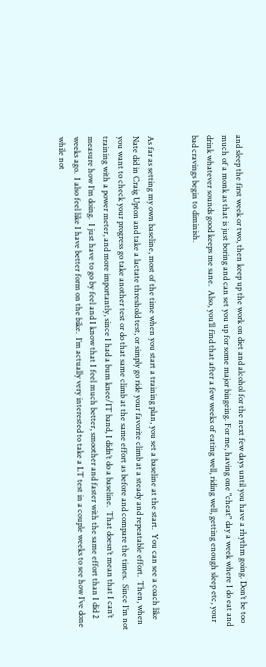and sleep the first week or two, then keep up the work on diet and alcohol for the next few days until you have a rhythm going. Don’t be too much of a monk as that is just boring and can set you up for some major bingeing. For me, having one "cheat" day a week where I do eat and drink whatever sounds good keeps me sane.  Also, you’ll find that after a few weeks of eating well, riding well, getting enough sleep etc, your bad cravings begin to diminish.


As far as setting my own baseline, most of the time when you start a training plan, you set a baseline at the start.  You can see a coach like Nate did in Craig Upton and take a lactate threshold test, or simply go ride your favorite climb at a steady and repeatable effort.  Then, when you want to check your progress go take another test or do that same climb at the same effort as before and compare the times.  Since I’m not training with a power meter, and more importantly, since I had a bum knee/IT band, I didn’t do a baseline.  That doesn’t mean that I can’t measure how I’m doing.  I just have to go by feel and I know that I feel much better, smoother and faster with the same effort than I did 2 weeks ago.  I also feel like I have better form on the bike.  I’m actually very interested to take a LT test in a couple weeks to see how I’ve done while not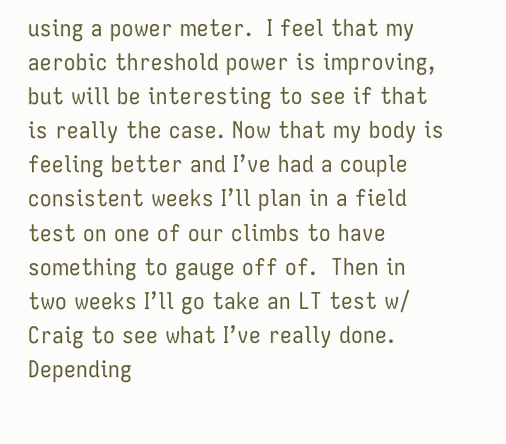using a power meter.  I feel that my aerobic threshold power is improving, but will be interesting to see if that is really the case. Now that my body is feeling better and I’ve had a couple consistent weeks I’ll plan in a field test on one of our climbs to have something to gauge off of.  Then in two weeks I’ll go take an LT test w/ Craig to see what I’ve really done.  Depending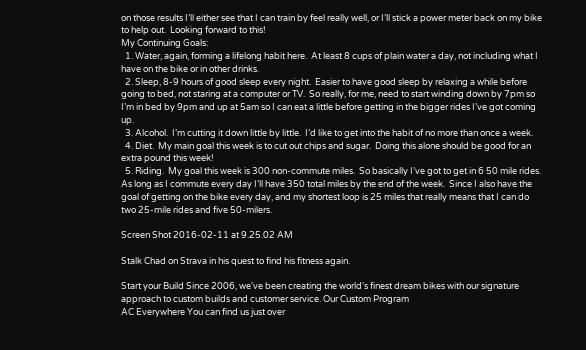on those results I’ll either see that I can train by feel really well, or I’ll stick a power meter back on my bike to help out.  Looking forward to this!
My Continuing Goals:
  1. Water, again, forming a lifelong habit here.  At least 8 cups of plain water a day, not including what I have on the bike or in other drinks.
  2. Sleep, 8-9 hours of good sleep every night.  Easier to have good sleep by relaxing a while before going to bed, not staring at a computer or TV.  So really, for me, need to start winding down by 7pm so I’m in bed by 9pm and up at 5am so I can eat a little before getting in the bigger rides I’ve got coming up.
  3. Alcohol.  I’m cutting it down little by little.  I’d like to get into the habit of no more than once a week.
  4. Diet.  My main goal this week is to cut out chips and sugar.  Doing this alone should be good for an extra pound this week!
  5. Riding.  My goal this week is 300 non-commute miles.  So basically I’ve got to get in 6 50 mile rides.  As long as I commute every day I’ll have 350 total miles by the end of the week.  Since I also have the goal of getting on the bike every day, and my shortest loop is 25 miles that really means that I can do two 25-mile rides and five 50-milers.

Screen Shot 2016-02-11 at 9.25.02 AM

Stalk Chad on Strava in his quest to find his fitness again.

Start your Build Since 2006, we've been creating the world's finest dream bikes with our signature approach to custom builds and customer service. Our Custom Program
AC Everywhere You can find us just over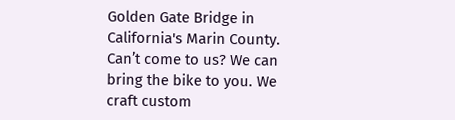Golden Gate Bridge in California's Marin County. Can’t come to us? We can bring the bike to you. We craft custom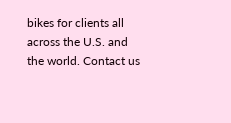bikes for clients all across the U.S. and the world. Contact us